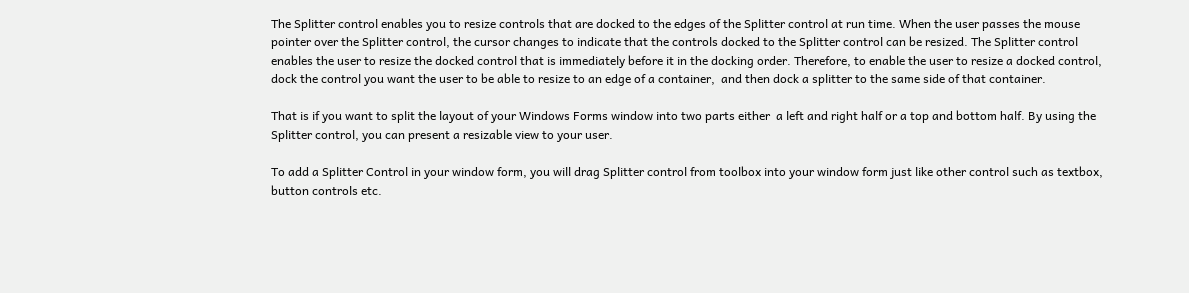The Splitter control enables you to resize controls that are docked to the edges of the Splitter control at run time. When the user passes the mouse pointer over the Splitter control, the cursor changes to indicate that the controls docked to the Splitter control can be resized. The Splitter control enables the user to resize the docked control that is immediately before it in the docking order. Therefore, to enable the user to resize a docked control, dock the control you want the user to be able to resize to an edge of a container,  and then dock a splitter to the same side of that container.

That is if you want to split the layout of your Windows Forms window into two parts either  a left and right half or a top and bottom half. By using the Splitter control, you can present a resizable view to your user.

To add a Splitter Control in your window form, you will drag Splitter control from toolbox into your window form just like other control such as textbox, button controls etc.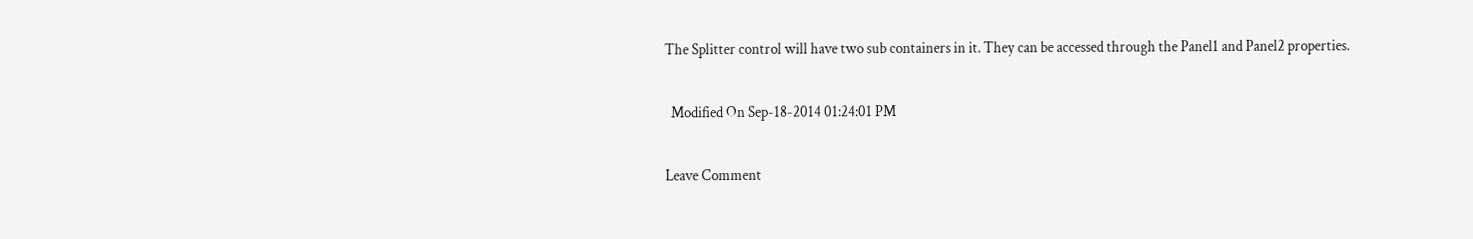The Splitter control will have two sub containers in it. They can be accessed through the Panel1 and Panel2 properties.

  Modified On Sep-18-2014 01:24:01 PM

Leave Comment